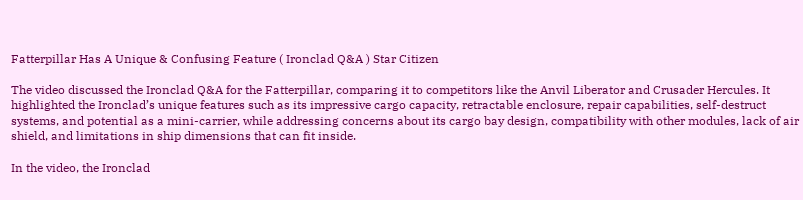Fatterpillar Has A Unique & Confusing Feature ( Ironclad Q&A ) Star Citizen

The video discussed the Ironclad Q&A for the Fatterpillar, comparing it to competitors like the Anvil Liberator and Crusader Hercules. It highlighted the Ironclad’s unique features such as its impressive cargo capacity, retractable enclosure, repair capabilities, self-destruct systems, and potential as a mini-carrier, while addressing concerns about its cargo bay design, compatibility with other modules, lack of air shield, and limitations in ship dimensions that can fit inside.

In the video, the Ironclad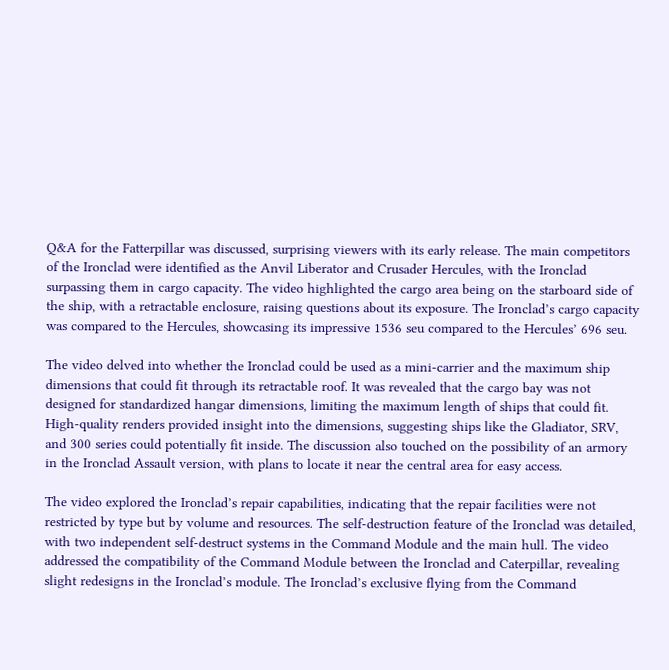Q&A for the Fatterpillar was discussed, surprising viewers with its early release. The main competitors of the Ironclad were identified as the Anvil Liberator and Crusader Hercules, with the Ironclad surpassing them in cargo capacity. The video highlighted the cargo area being on the starboard side of the ship, with a retractable enclosure, raising questions about its exposure. The Ironclad’s cargo capacity was compared to the Hercules, showcasing its impressive 1536 seu compared to the Hercules’ 696 seu.

The video delved into whether the Ironclad could be used as a mini-carrier and the maximum ship dimensions that could fit through its retractable roof. It was revealed that the cargo bay was not designed for standardized hangar dimensions, limiting the maximum length of ships that could fit. High-quality renders provided insight into the dimensions, suggesting ships like the Gladiator, SRV, and 300 series could potentially fit inside. The discussion also touched on the possibility of an armory in the Ironclad Assault version, with plans to locate it near the central area for easy access.

The video explored the Ironclad’s repair capabilities, indicating that the repair facilities were not restricted by type but by volume and resources. The self-destruction feature of the Ironclad was detailed, with two independent self-destruct systems in the Command Module and the main hull. The video addressed the compatibility of the Command Module between the Ironclad and Caterpillar, revealing slight redesigns in the Ironclad’s module. The Ironclad’s exclusive flying from the Command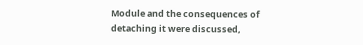Module and the consequences of detaching it were discussed,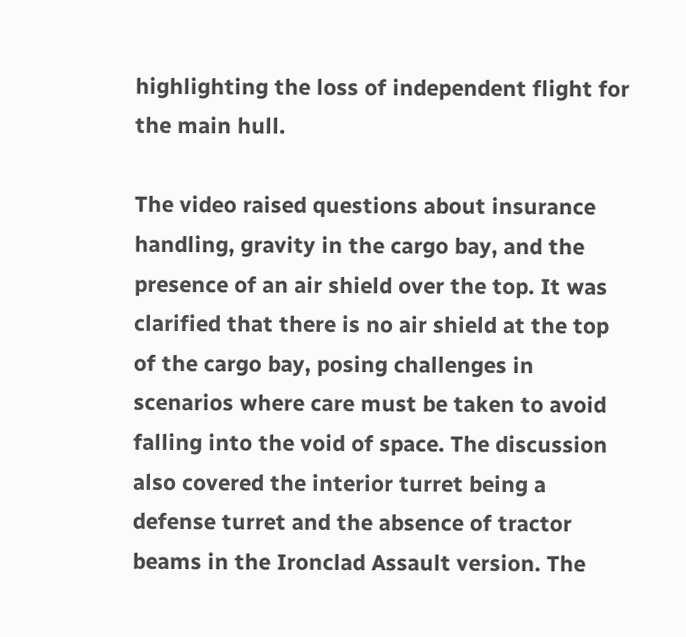highlighting the loss of independent flight for the main hull.

The video raised questions about insurance handling, gravity in the cargo bay, and the presence of an air shield over the top. It was clarified that there is no air shield at the top of the cargo bay, posing challenges in scenarios where care must be taken to avoid falling into the void of space. The discussion also covered the interior turret being a defense turret and the absence of tractor beams in the Ironclad Assault version. The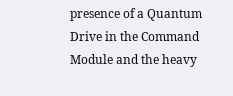presence of a Quantum Drive in the Command Module and the heavy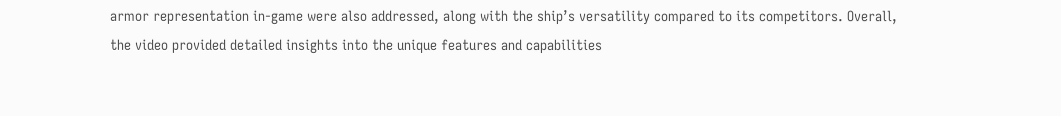armor representation in-game were also addressed, along with the ship’s versatility compared to its competitors. Overall, the video provided detailed insights into the unique features and capabilities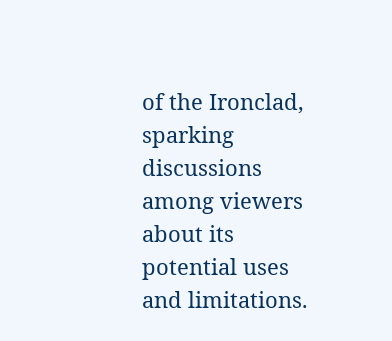of the Ironclad, sparking discussions among viewers about its potential uses and limitations.